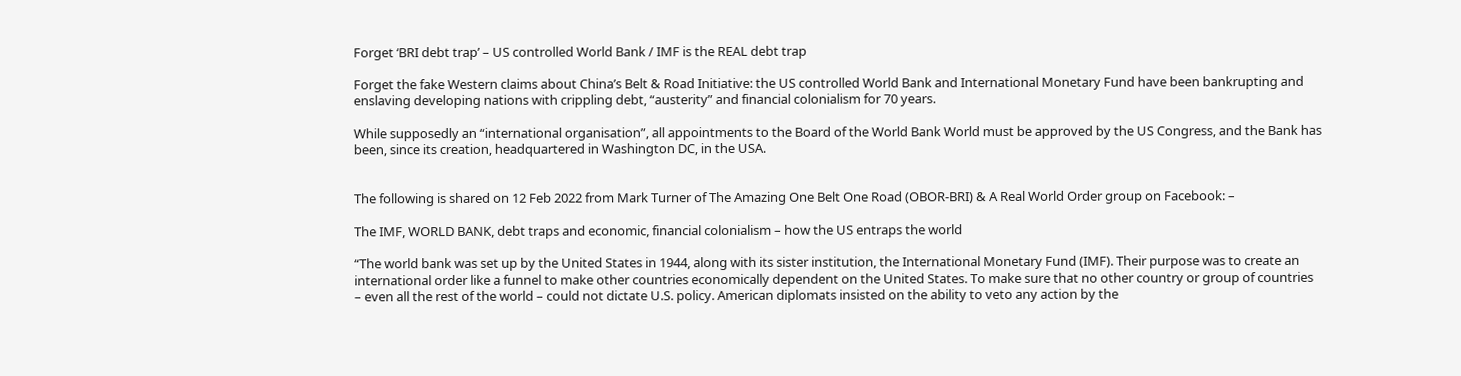Forget ‘BRI debt trap’ – US controlled World Bank / IMF is the REAL debt trap

Forget the fake Western claims about China’s Belt & Road Initiative: the US controlled World Bank and International Monetary Fund have been bankrupting and enslaving developing nations with crippling debt, “austerity” and financial colonialism for 70 years.

While supposedly an “international organisation”, all appointments to the Board of the World Bank World must be approved by the US Congress, and the Bank has been, since its creation, headquartered in Washington DC, in the USA.


The following is shared on 12 Feb 2022 from Mark Turner of The Amazing One Belt One Road (OBOR-BRI) & A Real World Order group on Facebook: –

The IMF, WORLD BANK, debt traps and economic, financial colonialism – how the US entraps the world

“The world bank was set up by the United States in 1944, along with its sister institution, the International Monetary Fund (IMF). Their purpose was to create an international order like a funnel to make other countries economically dependent on the United States. To make sure that no other country or group of countries – even all the rest of the world – could not dictate U.S. policy. American diplomats insisted on the ability to veto any action by the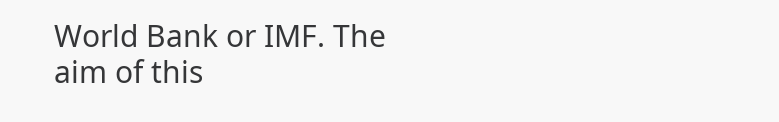World Bank or IMF. The aim of this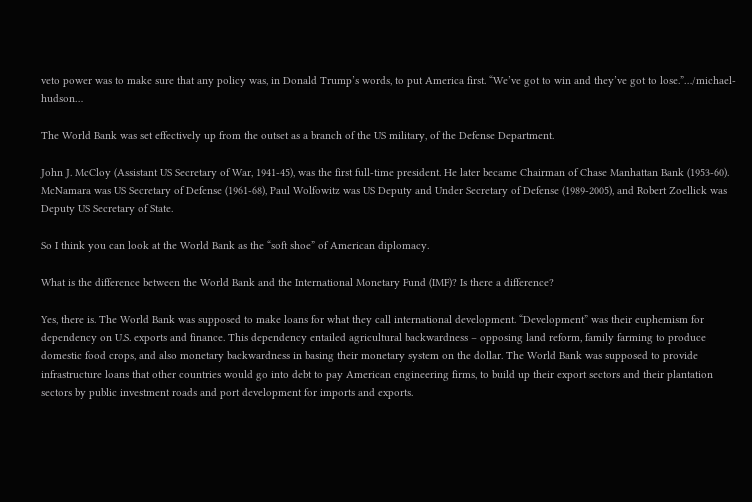veto power was to make sure that any policy was, in Donald Trump’s words, to put America first. “We’ve got to win and they’ve got to lose.”…/michael-hudson…

The World Bank was set effectively up from the outset as a branch of the US military, of the Defense Department.

John J. McCloy (Assistant US Secretary of War, 1941-45), was the first full-time president. He later became Chairman of Chase Manhattan Bank (1953-60). McNamara was US Secretary of Defense (1961-68), Paul Wolfowitz was US Deputy and Under Secretary of Defense (1989-2005), and Robert Zoellick was Deputy US Secretary of State.

So I think you can look at the World Bank as the “soft shoe” of American diplomacy.

What is the difference between the World Bank and the International Monetary Fund (IMF)? Is there a difference?

Yes, there is. The World Bank was supposed to make loans for what they call international development. “Development” was their euphemism for dependency on U.S. exports and finance. This dependency entailed agricultural backwardness – opposing land reform, family farming to produce domestic food crops, and also monetary backwardness in basing their monetary system on the dollar. The World Bank was supposed to provide infrastructure loans that other countries would go into debt to pay American engineering firms, to build up their export sectors and their plantation sectors by public investment roads and port development for imports and exports.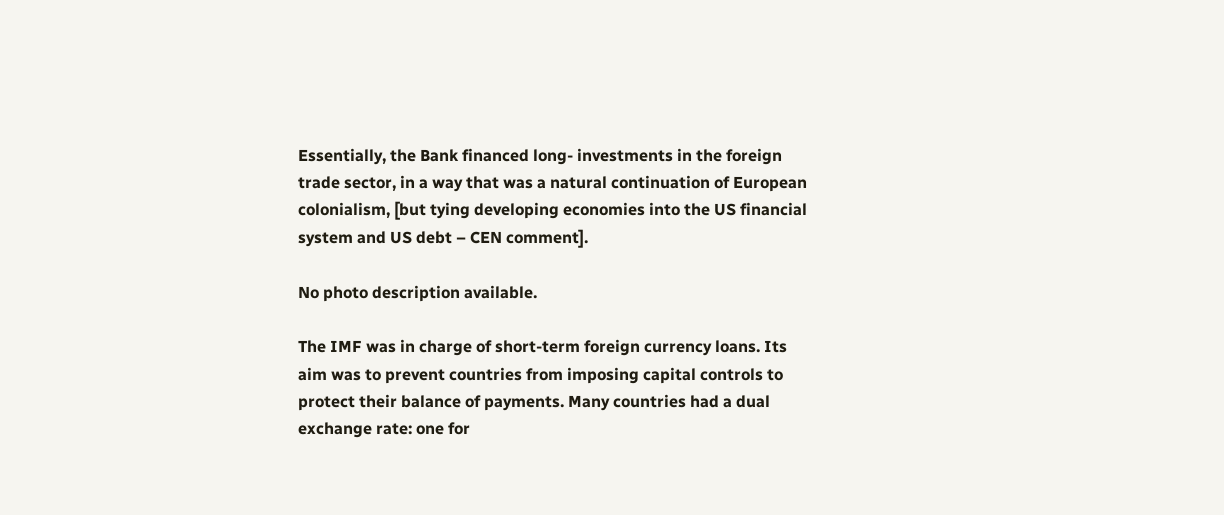Essentially, the Bank financed long- investments in the foreign trade sector, in a way that was a natural continuation of European colonialism, [but tying developing economies into the US financial system and US debt – CEN comment].

No photo description available.

The IMF was in charge of short-term foreign currency loans. Its aim was to prevent countries from imposing capital controls to protect their balance of payments. Many countries had a dual exchange rate: one for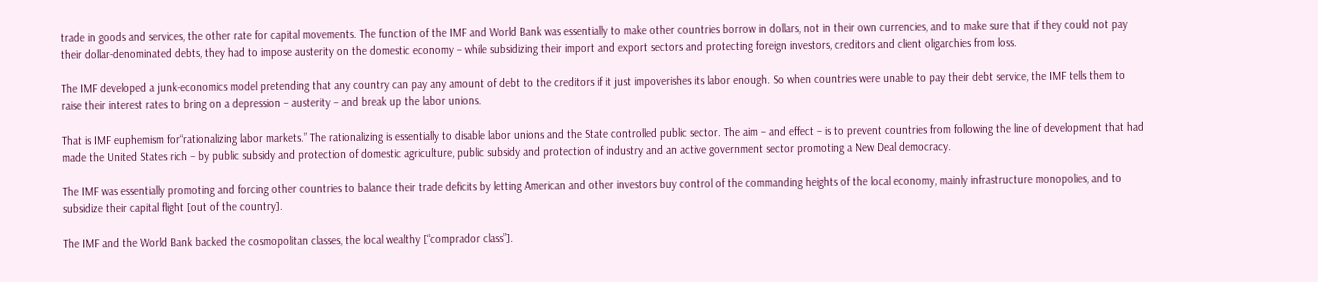trade in goods and services, the other rate for capital movements. The function of the IMF and World Bank was essentially to make other countries borrow in dollars, not in their own currencies, and to make sure that if they could not pay their dollar-denominated debts, they had to impose austerity on the domestic economy – while subsidizing their import and export sectors and protecting foreign investors, creditors and client oligarchies from loss.

The IMF developed a junk-economics model pretending that any country can pay any amount of debt to the creditors if it just impoverishes its labor enough. So when countries were unable to pay their debt service, the IMF tells them to raise their interest rates to bring on a depression – austerity – and break up the labor unions.

That is IMF euphemism for“rationalizing labor markets.” The rationalizing is essentially to disable labor unions and the State controlled public sector. The aim – and effect – is to prevent countries from following the line of development that had made the United States rich – by public subsidy and protection of domestic agriculture, public subsidy and protection of industry and an active government sector promoting a New Deal democracy.

The IMF was essentially promoting and forcing other countries to balance their trade deficits by letting American and other investors buy control of the commanding heights of the local economy, mainly infrastructure monopolies, and to subsidize their capital flight [out of the country].

The IMF and the World Bank backed the cosmopolitan classes, the local wealthy [“comprador class”].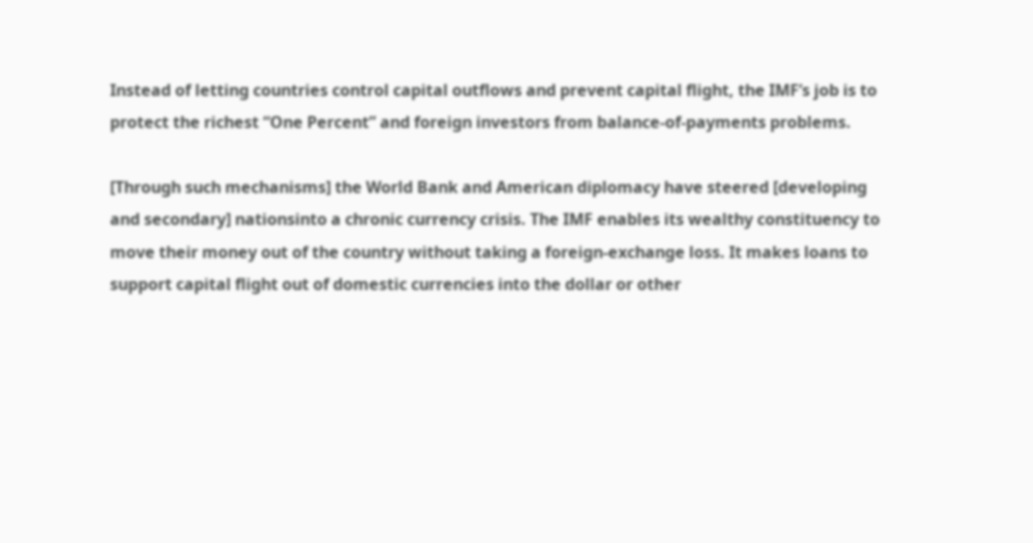Instead of letting countries control capital outflows and prevent capital flight, the IMF’s job is to protect the richest “One Percent” and foreign investors from balance-of-payments problems.

[Through such mechanisms] the World Bank and American diplomacy have steered [developing and secondary] nationsinto a chronic currency crisis. The IMF enables its wealthy constituency to move their money out of the country without taking a foreign-exchange loss. It makes loans to support capital flight out of domestic currencies into the dollar or other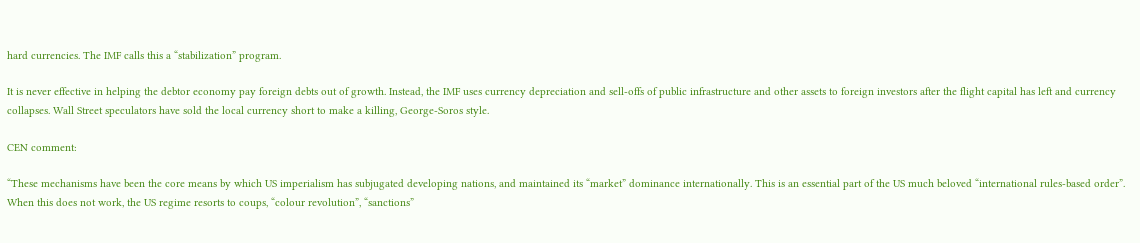hard currencies. The IMF calls this a “stabilization” program.

It is never effective in helping the debtor economy pay foreign debts out of growth. Instead, the IMF uses currency depreciation and sell-offs of public infrastructure and other assets to foreign investors after the flight capital has left and currency collapses. Wall Street speculators have sold the local currency short to make a killing, George-Soros style.

CEN comment:

“These mechanisms have been the core means by which US imperialism has subjugated developing nations, and maintained its “market” dominance internationally. This is an essential part of the US much beloved “international rules-based order”. When this does not work, the US regime resorts to coups, “colour revolution”, “sanctions”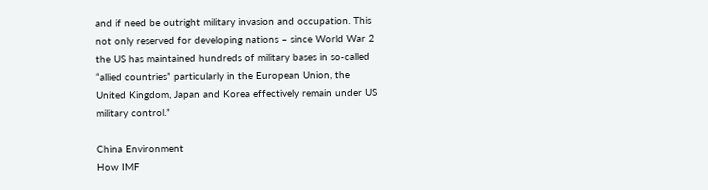and if need be outright military invasion and occupation. This not only reserved for developing nations – since World War 2 the US has maintained hundreds of military bases in so-called “allied countries” particularly in the European Union, the United Kingdom, Japan and Korea effectively remain under US military control.”

China Environment
How IMF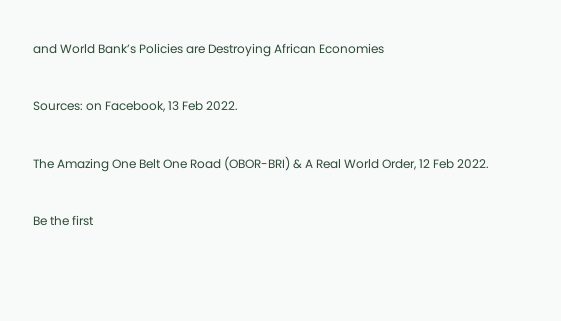and World Bank’s Policies are Destroying African Economies

Sources: on Facebook, 13 Feb 2022.

The Amazing One Belt One Road (OBOR-BRI) & A Real World Order, 12 Feb 2022.

Be the first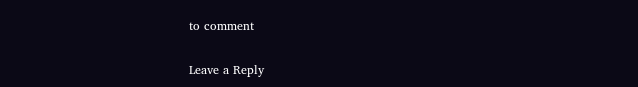to comment

Leave a Reply